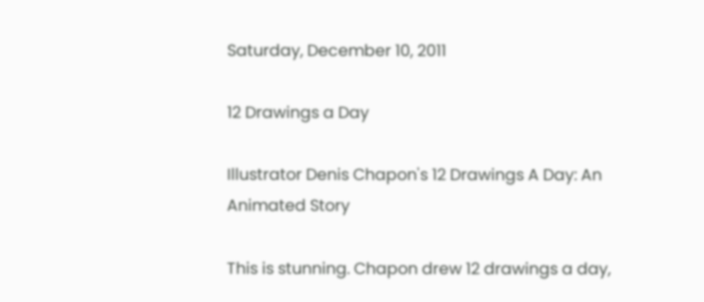Saturday, December 10, 2011

12 Drawings a Day

Illustrator Denis Chapon's 12 Drawings A Day: An Animated Story

This is stunning. Chapon drew 12 drawings a day,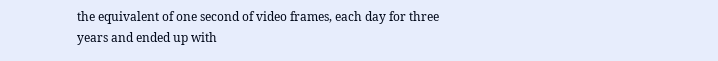the equivalent of one second of video frames, each day for three years and ended up with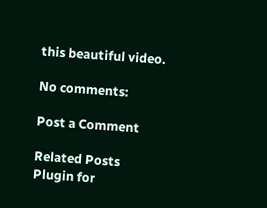this beautiful video.

No comments:

Post a Comment

Related Posts Plugin for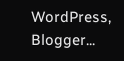WordPress, Blogger...